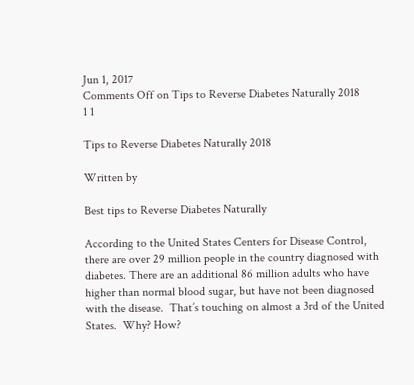Jun 1, 2017
Comments Off on Tips to Reverse Diabetes Naturally 2018
1 1

Tips to Reverse Diabetes Naturally 2018

Written by

Best tips to Reverse Diabetes Naturally

According to the United States Centers for Disease Control, there are over 29 million people in the country diagnosed with diabetes. There are an additional 86 million adults who have higher than normal blood sugar, but have not been diagnosed with the disease.  That’s touching on almost a 3rd of the United States.  Why? How?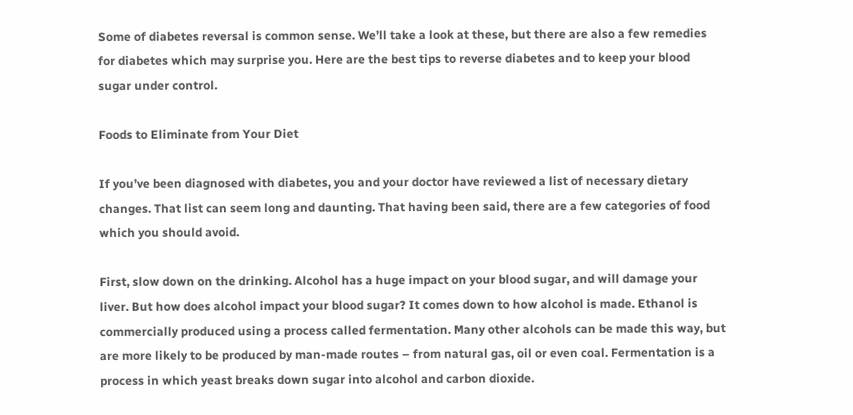Some of diabetes reversal is common sense. We’ll take a look at these, but there are also a few remedies for diabetes which may surprise you. Here are the best tips to reverse diabetes and to keep your blood sugar under control.

Foods to Eliminate from Your Diet

If you’ve been diagnosed with diabetes, you and your doctor have reviewed a list of necessary dietary changes. That list can seem long and daunting. That having been said, there are a few categories of food which you should avoid.

First, slow down on the drinking. Alcohol has a huge impact on your blood sugar, and will damage your liver. But how does alcohol impact your blood sugar? It comes down to how alcohol is made. Ethanol is commercially produced using a process called fermentation. Many other alcohols can be made this way, but are more likely to be produced by man-made routes – from natural gas, oil or even coal. Fermentation is a process in which yeast breaks down sugar into alcohol and carbon dioxide.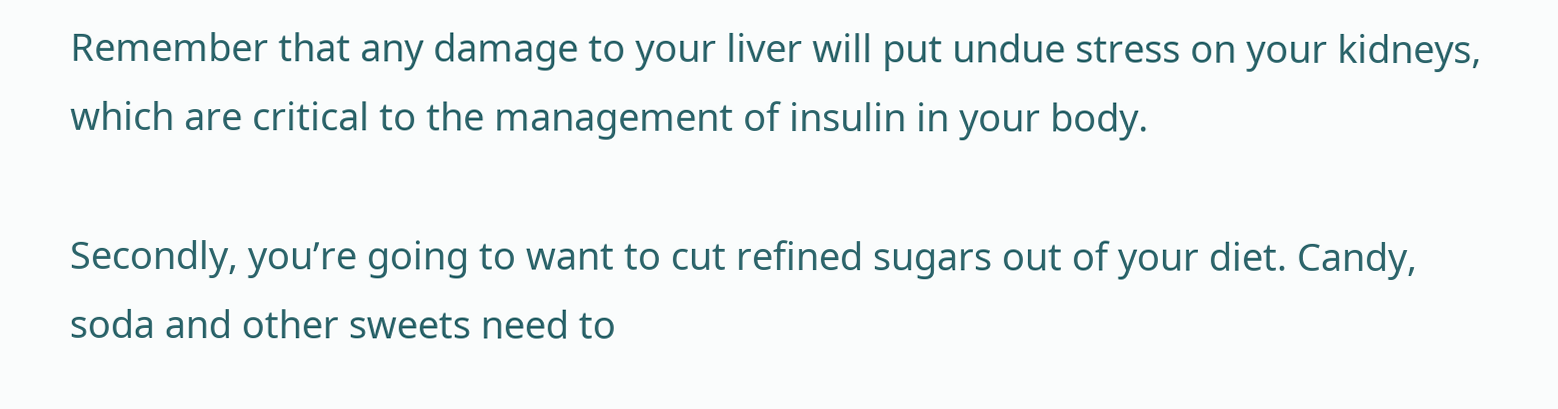Remember that any damage to your liver will put undue stress on your kidneys, which are critical to the management of insulin in your body.

Secondly, you’re going to want to cut refined sugars out of your diet. Candy, soda and other sweets need to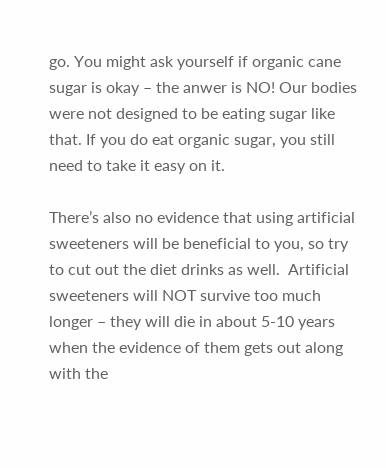go. You might ask yourself if organic cane sugar is okay – the anwer is NO! Our bodies were not designed to be eating sugar like that. If you do eat organic sugar, you still need to take it easy on it.

There’s also no evidence that using artificial sweeteners will be beneficial to you, so try to cut out the diet drinks as well.  Artificial sweeteners will NOT survive too much longer – they will die in about 5-10 years when the evidence of them gets out along with the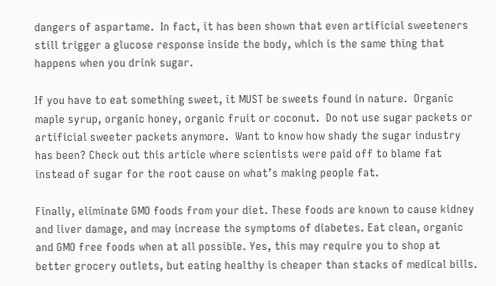dangers of aspartame.  In fact, it has been shown that even artificial sweeteners still trigger a glucose response inside the body, which is the same thing that happens when you drink sugar.

If you have to eat something sweet, it MUST be sweets found in nature.  Organic maple syrup, organic honey, organic fruit or coconut.  Do not use sugar packets or artificial sweeter packets anymore.  Want to know how shady the sugar industry has been? Check out this article where scientists were paid off to blame fat instead of sugar for the root cause on what’s making people fat.

Finally, eliminate GMO foods from your diet. These foods are known to cause kidney and liver damage, and may increase the symptoms of diabetes. Eat clean, organic and GMO free foods when at all possible. Yes, this may require you to shop at better grocery outlets, but eating healthy is cheaper than stacks of medical bills.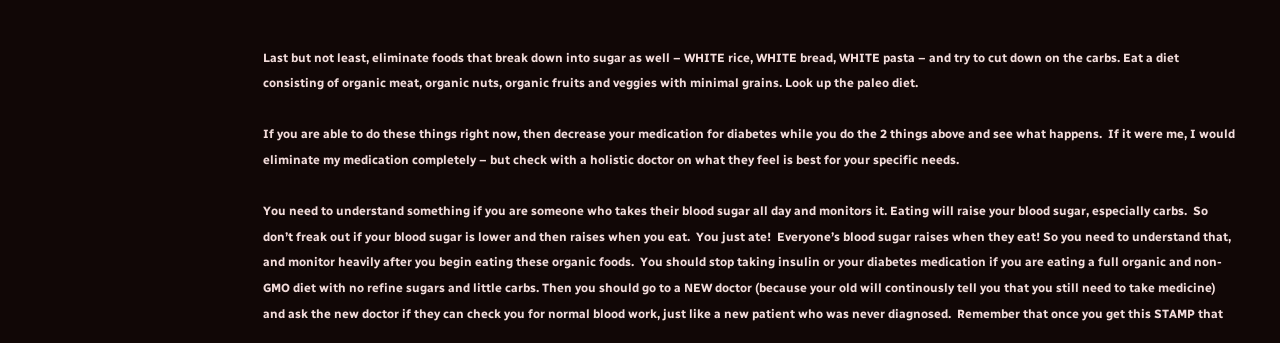Last but not least, eliminate foods that break down into sugar as well – WHITE rice, WHITE bread, WHITE pasta – and try to cut down on the carbs. Eat a diet consisting of organic meat, organic nuts, organic fruits and veggies with minimal grains. Look up the paleo diet.

If you are able to do these things right now, then decrease your medication for diabetes while you do the 2 things above and see what happens.  If it were me, I would eliminate my medication completely – but check with a holistic doctor on what they feel is best for your specific needs.

You need to understand something if you are someone who takes their blood sugar all day and monitors it. Eating will raise your blood sugar, especially carbs.  So don’t freak out if your blood sugar is lower and then raises when you eat.  You just ate!  Everyone’s blood sugar raises when they eat! So you need to understand that, and monitor heavily after you begin eating these organic foods.  You should stop taking insulin or your diabetes medication if you are eating a full organic and non-GMO diet with no refine sugars and little carbs. Then you should go to a NEW doctor (because your old will continously tell you that you still need to take medicine) and ask the new doctor if they can check you for normal blood work, just like a new patient who was never diagnosed.  Remember that once you get this STAMP that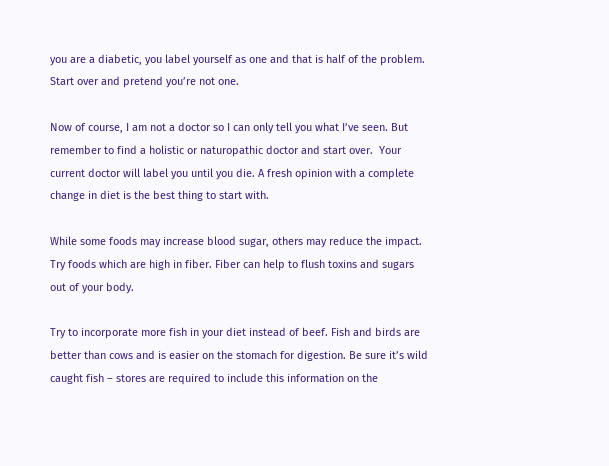you are a diabetic, you label yourself as one and that is half of the problem. Start over and pretend you’re not one.

Now of course, I am not a doctor so I can only tell you what I’ve seen. But remember to find a holistic or naturopathic doctor and start over.  Your current doctor will label you until you die. A fresh opinion with a complete change in diet is the best thing to start with.

While some foods may increase blood sugar, others may reduce the impact. Try foods which are high in fiber. Fiber can help to flush toxins and sugars out of your body.

Try to incorporate more fish in your diet instead of beef. Fish and birds are better than cows and is easier on the stomach for digestion. Be sure it’s wild caught fish – stores are required to include this information on the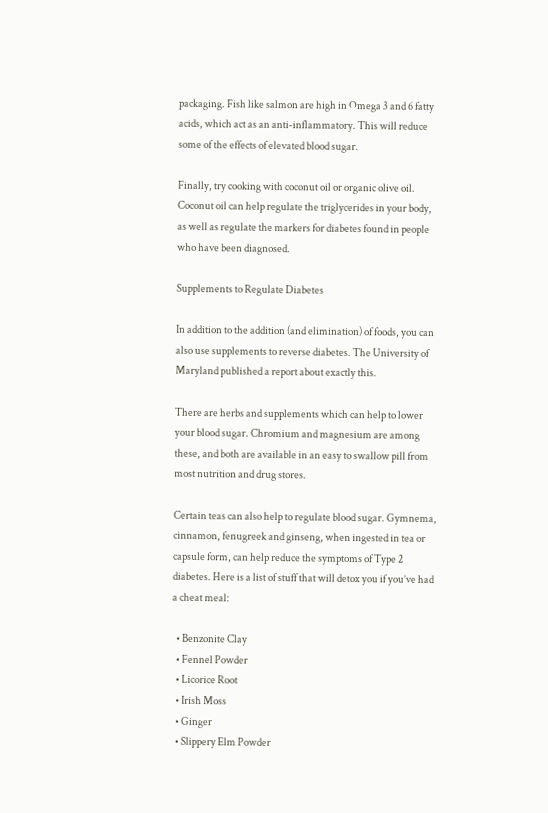packaging. Fish like salmon are high in Omega 3 and 6 fatty acids, which act as an anti-inflammatory. This will reduce some of the effects of elevated blood sugar.

Finally, try cooking with coconut oil or organic olive oil. Coconut oil can help regulate the triglycerides in your body, as well as regulate the markers for diabetes found in people who have been diagnosed.

Supplements to Regulate Diabetes

In addition to the addition (and elimination) of foods, you can also use supplements to reverse diabetes. The University of Maryland published a report about exactly this.

There are herbs and supplements which can help to lower your blood sugar. Chromium and magnesium are among these, and both are available in an easy to swallow pill from most nutrition and drug stores.

Certain teas can also help to regulate blood sugar. Gymnema, cinnamon, fenugreek and ginseng, when ingested in tea or capsule form, can help reduce the symptoms of Type 2 diabetes. Here is a list of stuff that will detox you if you’ve had a cheat meal:

  • Benzonite Clay
  • Fennel Powder
  • Licorice Root
  • Irish Moss
  • Ginger
  • Slippery Elm Powder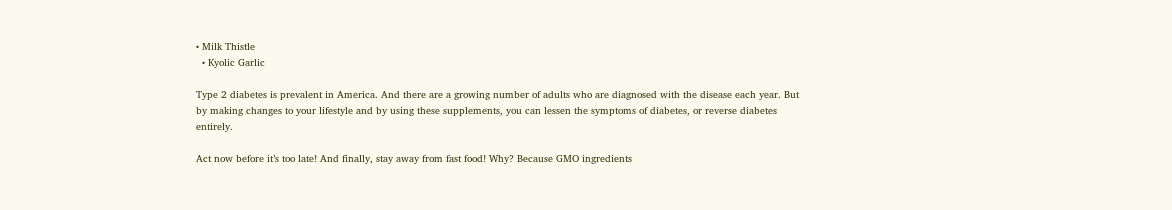• Milk Thistle
  • Kyolic Garlic

Type 2 diabetes is prevalent in America. And there are a growing number of adults who are diagnosed with the disease each year. But by making changes to your lifestyle and by using these supplements, you can lessen the symptoms of diabetes, or reverse diabetes entirely.

Act now before it’s too late! And finally, stay away from fast food! Why? Because GMO ingredients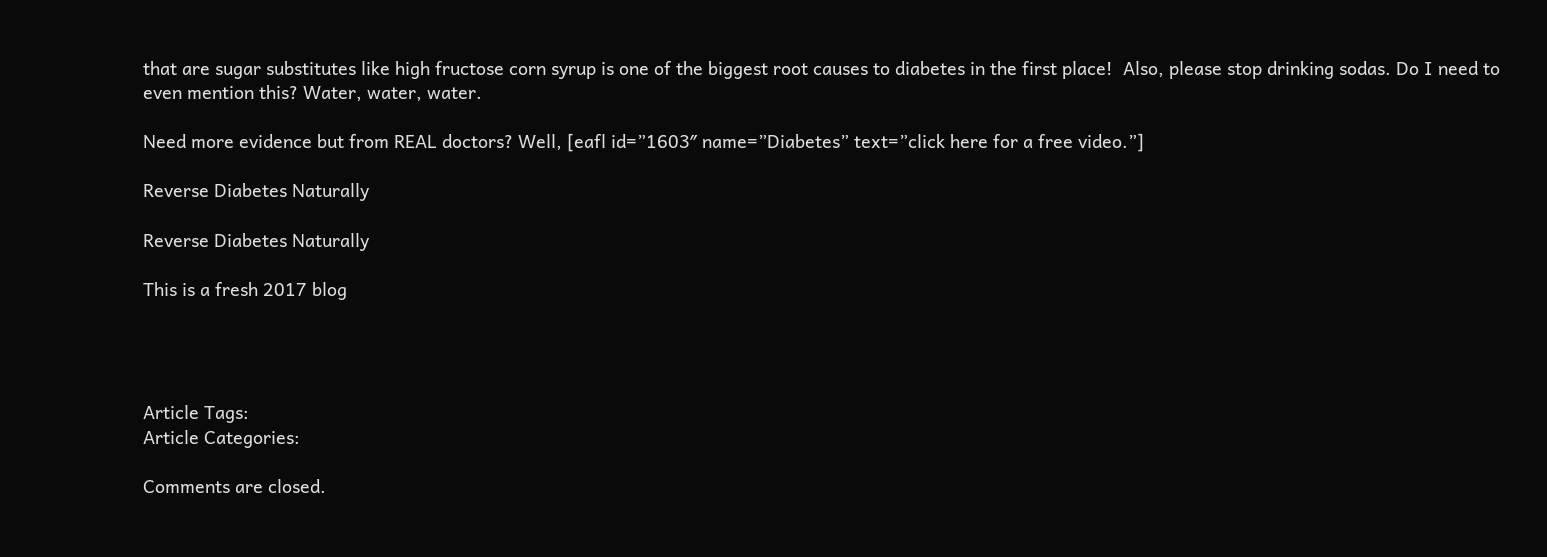that are sugar substitutes like high fructose corn syrup is one of the biggest root causes to diabetes in the first place!  Also, please stop drinking sodas. Do I need to even mention this? Water, water, water.

Need more evidence but from REAL doctors? Well, [eafl id=”1603″ name=”Diabetes” text=”click here for a free video.”]

Reverse Diabetes Naturally

Reverse Diabetes Naturally

This is a fresh 2017 blog




Article Tags:
Article Categories:

Comments are closed.